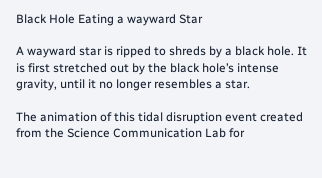Black Hole Eating a wayward Star

A wayward star is ripped to shreds by a black hole. It is first stretched out by the black hole’s intense gravity, until it no longer resembles a star.

The animation of this tidal disruption event created from the Science Communication Lab for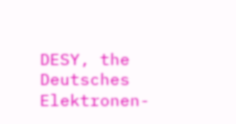DESY, the Deutsches Elektronen-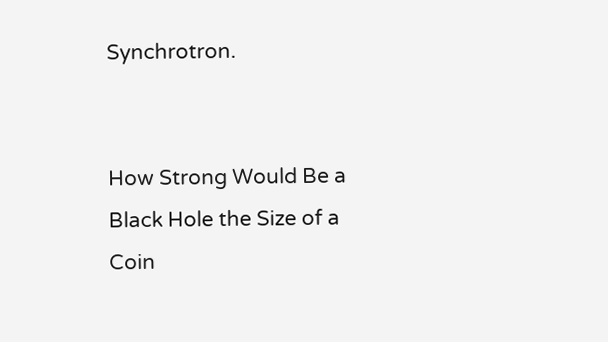Synchrotron.


How Strong Would Be a Black Hole the Size of a Coin